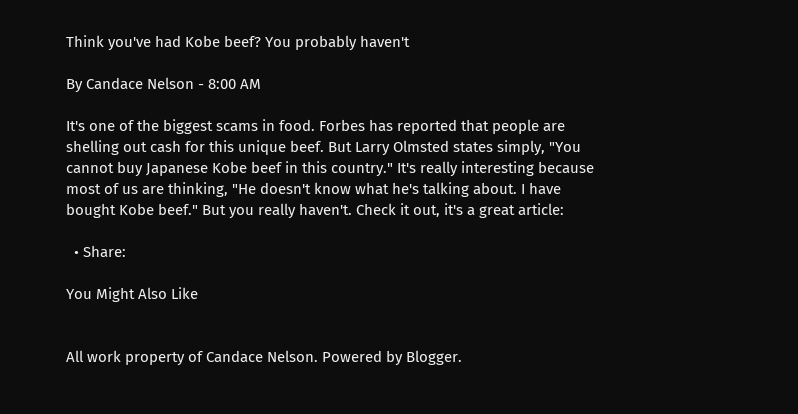Think you've had Kobe beef? You probably haven't

By Candace Nelson - 8:00 AM

It's one of the biggest scams in food. Forbes has reported that people are shelling out cash for this unique beef. But Larry Olmsted states simply, "You cannot buy Japanese Kobe beef in this country." It's really interesting because most of us are thinking, "He doesn't know what he's talking about. I have bought Kobe beef." But you really haven't. Check it out, it's a great article:

  • Share:

You Might Also Like


All work property of Candace Nelson. Powered by Blogger.